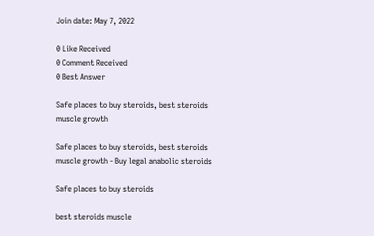Join date: May 7, 2022

0 Like Received
0 Comment Received
0 Best Answer

Safe places to buy steroids, best steroids muscle growth

Safe places to buy steroids, best steroids muscle growth - Buy legal anabolic steroids

Safe places to buy steroids

best steroids muscle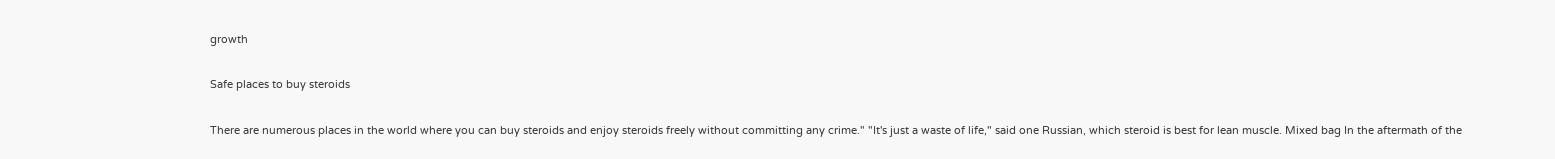growth

Safe places to buy steroids

There are numerous places in the world where you can buy steroids and enjoy steroids freely without committing any crime." "It's just a waste of life," said one Russian, which steroid is best for lean muscle. Mixed bag In the aftermath of the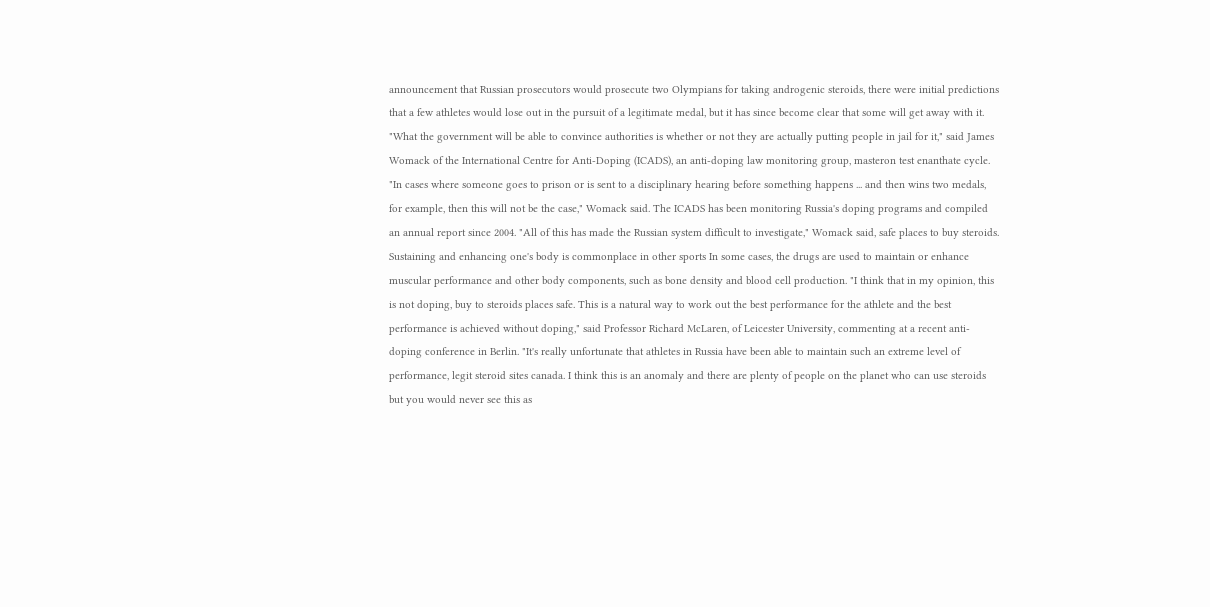announcement that Russian prosecutors would prosecute two Olympians for taking androgenic steroids, there were initial predictions that a few athletes would lose out in the pursuit of a legitimate medal, but it has since become clear that some will get away with it. "What the government will be able to convince authorities is whether or not they are actually putting people in jail for it," said James Womack of the International Centre for Anti-Doping (ICADS), an anti-doping law monitoring group, masteron test enanthate cycle. "In cases where someone goes to prison or is sent to a disciplinary hearing before something happens ... and then wins two medals, for example, then this will not be the case," Womack said. The ICADS has been monitoring Russia's doping programs and compiled an annual report since 2004. "All of this has made the Russian system difficult to investigate," Womack said, safe places to buy steroids. Sustaining and enhancing one's body is commonplace in other sports In some cases, the drugs are used to maintain or enhance muscular performance and other body components, such as bone density and blood cell production. "I think that in my opinion, this is not doping, buy to steroids places safe. This is a natural way to work out the best performance for the athlete and the best performance is achieved without doping," said Professor Richard McLaren, of Leicester University, commenting at a recent anti-doping conference in Berlin. "It's really unfortunate that athletes in Russia have been able to maintain such an extreme level of performance, legit steroid sites canada. I think this is an anomaly and there are plenty of people on the planet who can use steroids but you would never see this as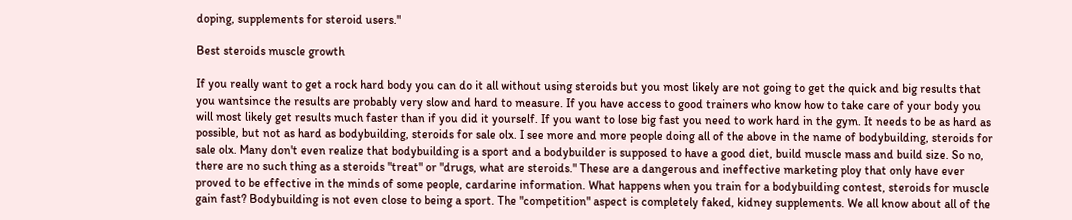doping, supplements for steroid users."

Best steroids muscle growth

If you really want to get a rock hard body you can do it all without using steroids but you most likely are not going to get the quick and big results that you wantsince the results are probably very slow and hard to measure. If you have access to good trainers who know how to take care of your body you will most likely get results much faster than if you did it yourself. If you want to lose big fast you need to work hard in the gym. It needs to be as hard as possible, but not as hard as bodybuilding, steroids for sale olx. I see more and more people doing all of the above in the name of bodybuilding, steroids for sale olx. Many don't even realize that bodybuilding is a sport and a bodybuilder is supposed to have a good diet, build muscle mass and build size. So no, there are no such thing as a steroids "treat" or "drugs, what are steroids." These are a dangerous and ineffective marketing ploy that only have ever proved to be effective in the minds of some people, cardarine information. What happens when you train for a bodybuilding contest, steroids for muscle gain fast? Bodybuilding is not even close to being a sport. The "competition" aspect is completely faked, kidney supplements. We all know about all of the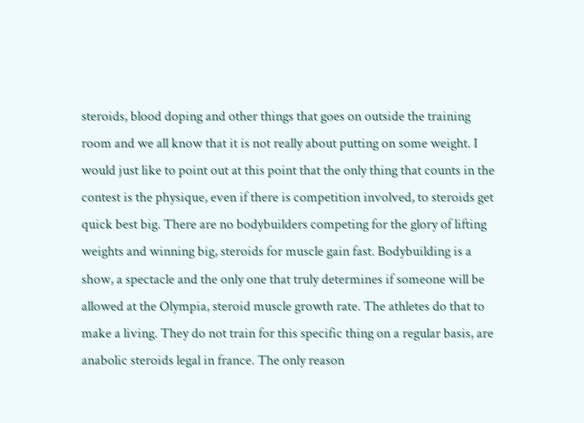steroids, blood doping and other things that goes on outside the training room and we all know that it is not really about putting on some weight. I would just like to point out at this point that the only thing that counts in the contest is the physique, even if there is competition involved, to steroids get quick best big. There are no bodybuilders competing for the glory of lifting weights and winning big, steroids for muscle gain fast. Bodybuilding is a show, a spectacle and the only one that truly determines if someone will be allowed at the Olympia, steroid muscle growth rate. The athletes do that to make a living. They do not train for this specific thing on a regular basis, are anabolic steroids legal in france. The only reason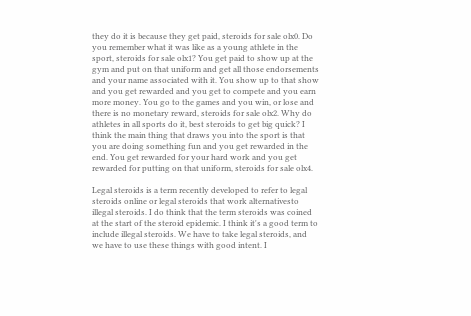they do it is because they get paid, steroids for sale olx0. Do you remember what it was like as a young athlete in the sport, steroids for sale olx1? You get paid to show up at the gym and put on that uniform and get all those endorsements and your name associated with it. You show up to that show and you get rewarded and you get to compete and you earn more money. You go to the games and you win, or lose and there is no monetary reward, steroids for sale olx2. Why do athletes in all sports do it, best steroids to get big quick? I think the main thing that draws you into the sport is that you are doing something fun and you get rewarded in the end. You get rewarded for your hard work and you get rewarded for putting on that uniform, steroids for sale olx4.

Legal steroids is a term recently developed to refer to legal steroids online or legal steroids that work alternativesto illegal steroids. I do think that the term steroids was coined at the start of the steroid epidemic. I think it's a good term to include illegal steroids. We have to take legal steroids, and we have to use these things with good intent. I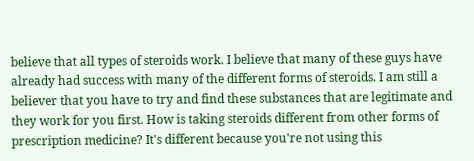believe that all types of steroids work. I believe that many of these guys have already had success with many of the different forms of steroids. I am still a believer that you have to try and find these substances that are legitimate and they work for you first. How is taking steroids different from other forms of prescription medicine? It's different because you're not using this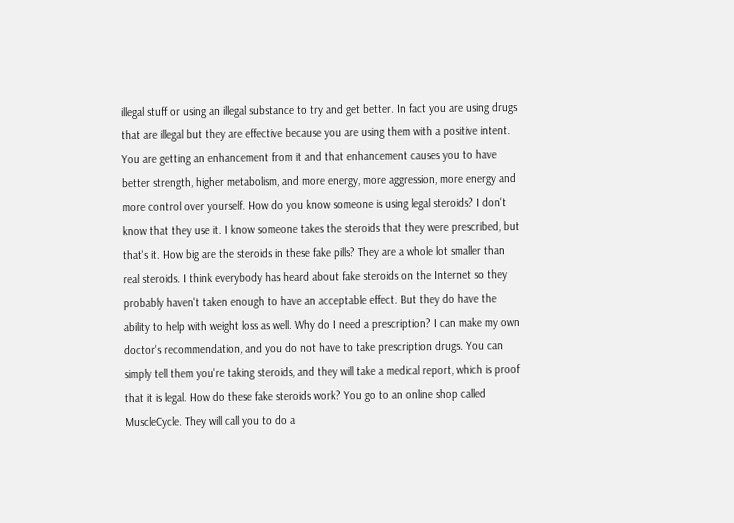illegal stuff or using an illegal substance to try and get better. In fact you are using drugs that are illegal but they are effective because you are using them with a positive intent. You are getting an enhancement from it and that enhancement causes you to have better strength, higher metabolism, and more energy, more aggression, more energy and more control over yourself. How do you know someone is using legal steroids? I don't know that they use it. I know someone takes the steroids that they were prescribed, but that's it. How big are the steroids in these fake pills? They are a whole lot smaller than real steroids. I think everybody has heard about fake steroids on the Internet so they probably haven't taken enough to have an acceptable effect. But they do have the ability to help with weight loss as well. Why do I need a prescription? I can make my own doctor's recommendation, and you do not have to take prescription drugs. You can simply tell them you're taking steroids, and they will take a medical report, which is proof that it is legal. How do these fake steroids work? You go to an online shop called MuscleCycle. They will call you to do a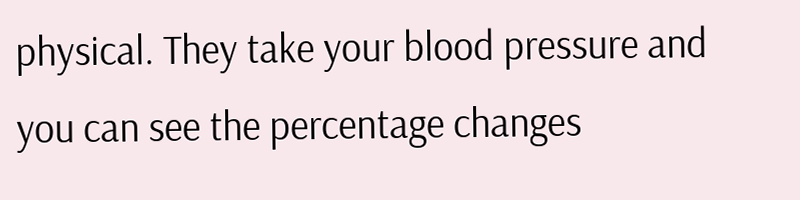physical. They take your blood pressure and you can see the percentage changes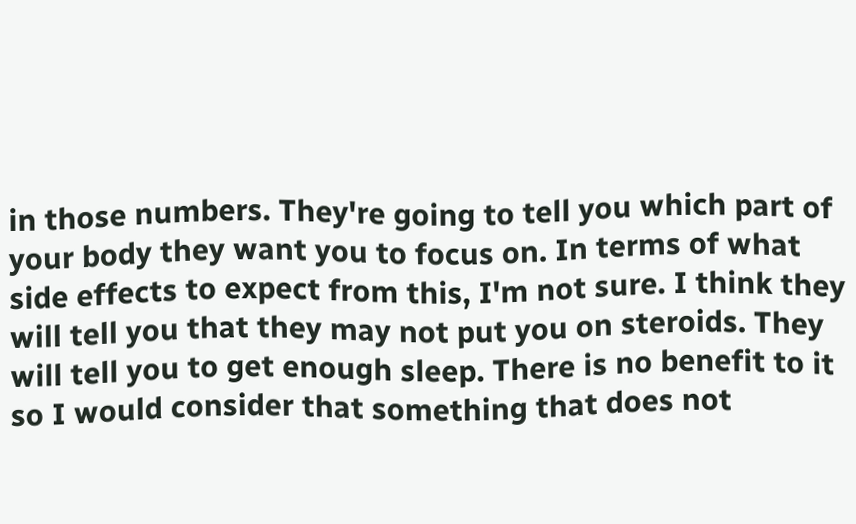in those numbers. They're going to tell you which part of your body they want you to focus on. In terms of what side effects to expect from this, I'm not sure. I think they will tell you that they may not put you on steroids. They will tell you to get enough sleep. There is no benefit to it so I would consider that something that does not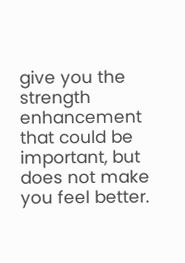give you the strength enhancement that could be important, but does not make you feel better.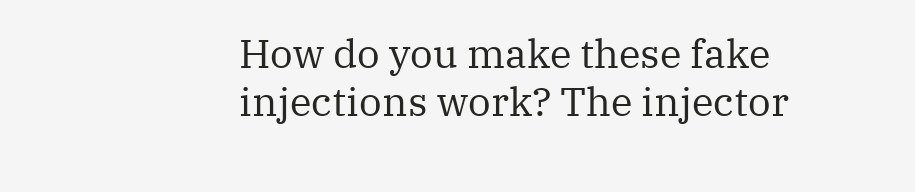How do you make these fake injections work? The injector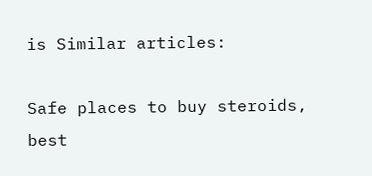is Similar articles:

Safe places to buy steroids, best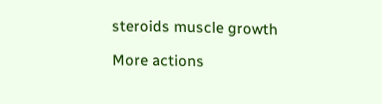steroids muscle growth

More actions